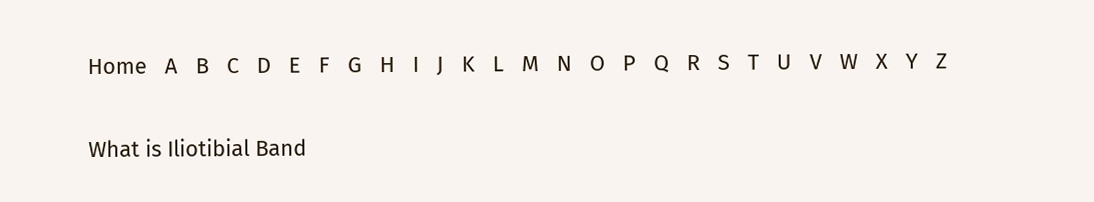Home   A   B   C   D   E   F   G   H   I   J   K   L   M   N   O   P   Q   R   S   T   U   V   W   X   Y   Z

What is Iliotibial Band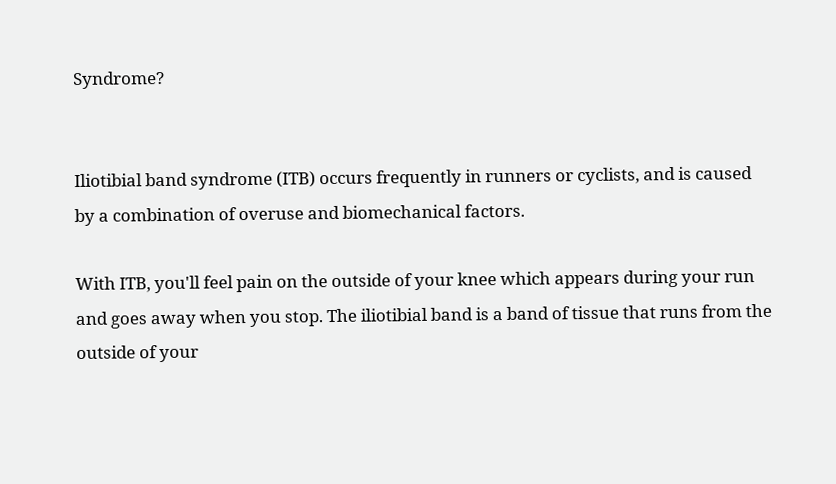Syndrome?


Iliotibial band syndrome (ITB) occurs frequently in runners or cyclists, and is caused by a combination of overuse and biomechanical factors.

With ITB, you'll feel pain on the outside of your knee which appears during your run and goes away when you stop. The iliotibial band is a band of tissue that runs from the outside of your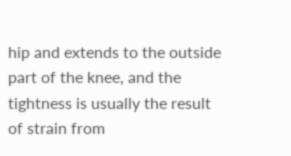hip and extends to the outside part of the knee, and the tightness is usually the result of strain from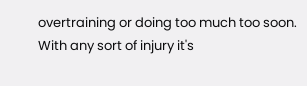overtraining or doing too much too soon. With any sort of injury it's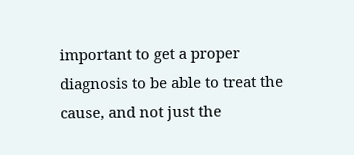important to get a proper diagnosis to be able to treat the cause, and not just the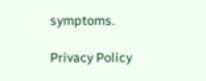symptoms.

Privacy Policy